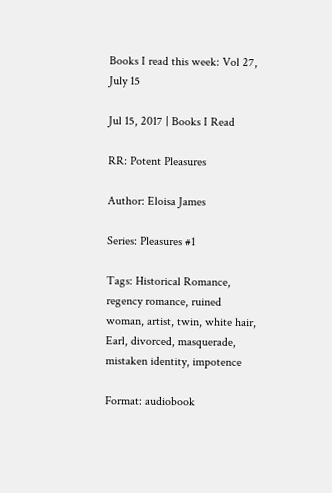Books I read this week: Vol 27, July 15

Jul 15, 2017 | Books I Read

RR: Potent Pleasures

Author: Eloisa James

Series: Pleasures #1

Tags: Historical Romance, regency romance, ruined woman, artist, twin, white hair, Earl, divorced, masquerade, mistaken identity, impotence

Format: audiobook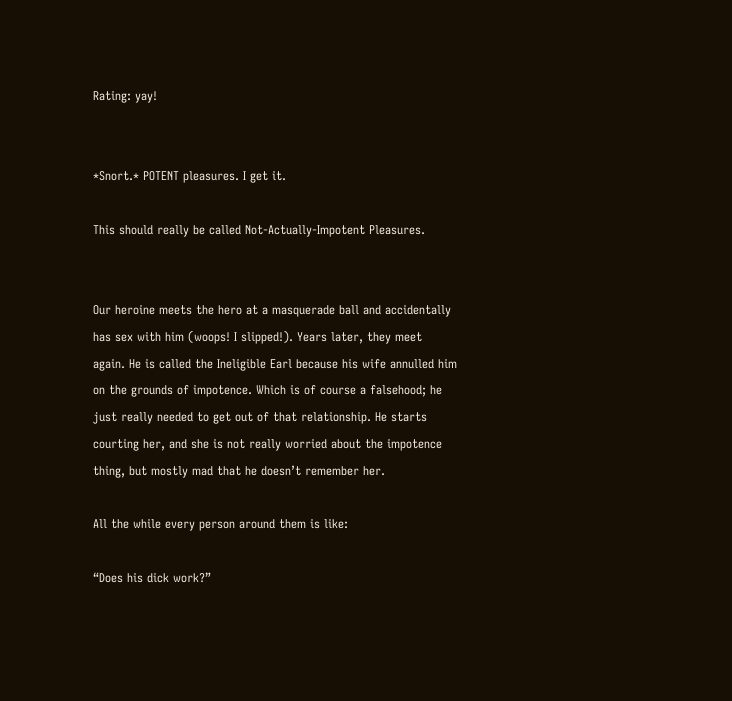Rating: yay!


*Snort.* POTENT pleasures. I get it.

This should really be called Not-Actually-Impotent Pleasures.


Our heroine meets the hero at a masquerade ball and accidentally has sex with him (woops! I slipped!). Years later, they meet again. He is called the Ineligible Earl because his wife annulled him on the grounds of impotence. Which is of course a falsehood; he just really needed to get out of that relationship. He starts courting her, and she is not really worried about the impotence thing, but mostly mad that he doesn’t remember her.

All the while every person around them is like:

“Does his dick work?”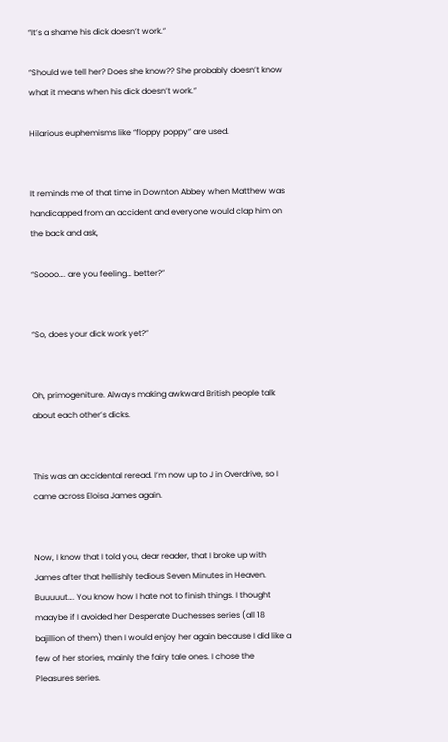“It’s a shame his dick doesn’t work.”

“Should we tell her? Does she know?? She probably doesn’t know what it means when his dick doesn’t work.”

Hilarious euphemisms like “floppy poppy” are used.


It reminds me of that time in Downton Abbey when Matthew was handicapped from an accident and everyone would clap him on the back and ask,

“Soooo…. are you feeling… better?”


“So, does your dick work yet?”


Oh, primogeniture. Always making awkward British people talk about each other’s dicks.


This was an accidental reread. I’m now up to J in Overdrive, so I came across Eloisa James again.


Now, I know that I told you, dear reader, that I broke up with James after that hellishly tedious Seven Minutes in Heaven. Buuuuut…. You know how I hate not to finish things. I thought maaybe if I avoided her Desperate Duchesses series (all 18 bajillion of them) then I would enjoy her again because I did like a few of her stories, mainly the fairy tale ones. I chose the Pleasures series.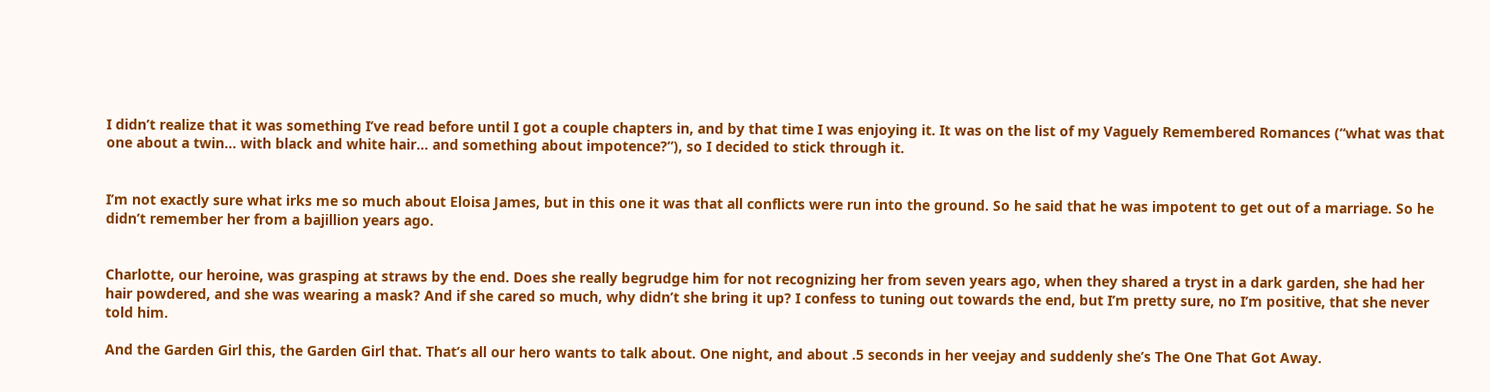I didn’t realize that it was something I’ve read before until I got a couple chapters in, and by that time I was enjoying it. It was on the list of my Vaguely Remembered Romances (“what was that one about a twin… with black and white hair… and something about impotence?”), so I decided to stick through it.


I’m not exactly sure what irks me so much about Eloisa James, but in this one it was that all conflicts were run into the ground. So he said that he was impotent to get out of a marriage. So he didn’t remember her from a bajillion years ago.


Charlotte, our heroine, was grasping at straws by the end. Does she really begrudge him for not recognizing her from seven years ago, when they shared a tryst in a dark garden, she had her hair powdered, and she was wearing a mask? And if she cared so much, why didn’t she bring it up? I confess to tuning out towards the end, but I’m pretty sure, no I’m positive, that she never told him.

And the Garden Girl this, the Garden Girl that. That’s all our hero wants to talk about. One night, and about .5 seconds in her veejay and suddenly she’s The One That Got Away.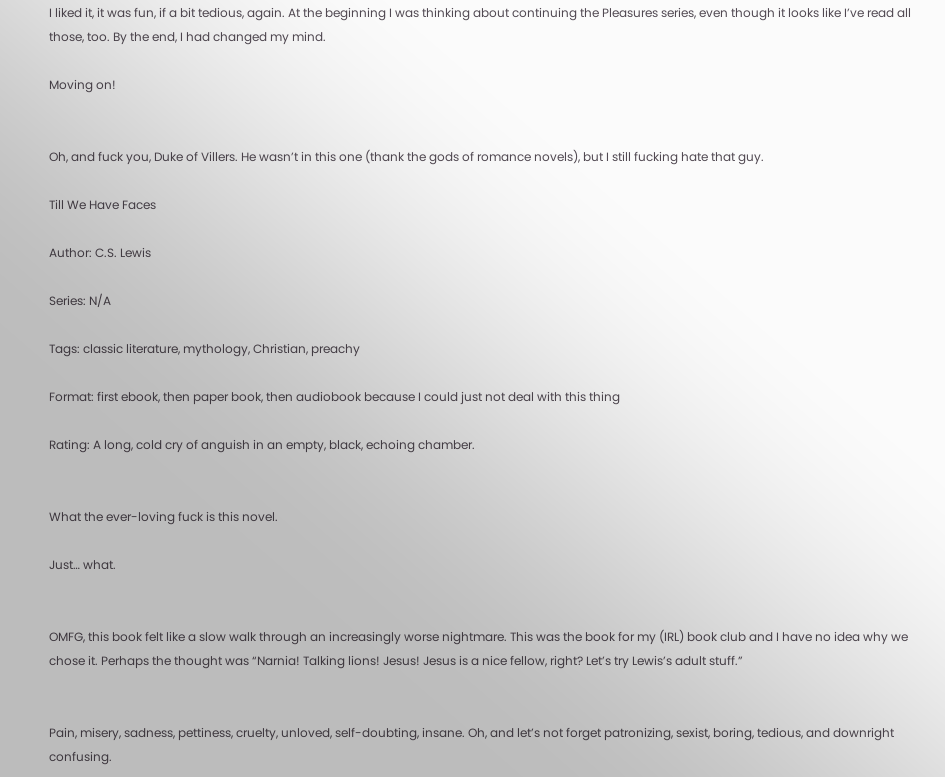I liked it, it was fun, if a bit tedious, again. At the beginning I was thinking about continuing the Pleasures series, even though it looks like I’ve read all those, too. By the end, I had changed my mind.

Moving on!


Oh, and fuck you, Duke of Villers. He wasn’t in this one (thank the gods of romance novels), but I still fucking hate that guy.

Till We Have Faces

Author: C.S. Lewis

Series: N/A

Tags: classic literature, mythology, Christian, preachy

Format: first ebook, then paper book, then audiobook because I could just not deal with this thing

Rating: A long, cold cry of anguish in an empty, black, echoing chamber.


What the ever-loving fuck is this novel.

Just… what.


OMFG, this book felt like a slow walk through an increasingly worse nightmare. This was the book for my (IRL) book club and I have no idea why we chose it. Perhaps the thought was “Narnia! Talking lions! Jesus! Jesus is a nice fellow, right? Let’s try Lewis’s adult stuff.”


Pain, misery, sadness, pettiness, cruelty, unloved, self-doubting, insane. Oh, and let’s not forget patronizing, sexist, boring, tedious, and downright confusing.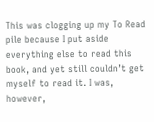This was clogging up my To Read pile because I put aside everything else to read this book, and yet still couldn’t get myself to read it. I was, however,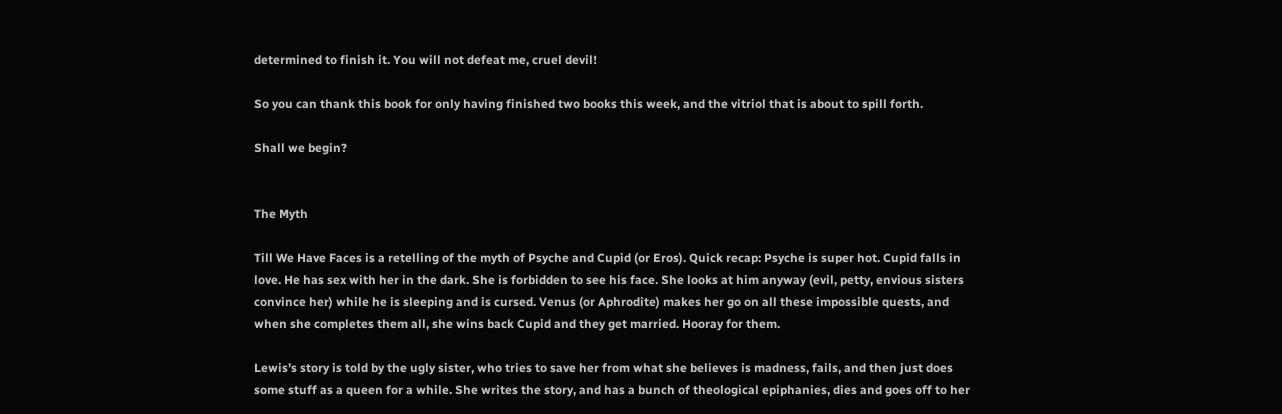determined to finish it. You will not defeat me, cruel devil!

So you can thank this book for only having finished two books this week, and the vitriol that is about to spill forth.

Shall we begin?


The Myth

Till We Have Faces is a retelling of the myth of Psyche and Cupid (or Eros). Quick recap: Psyche is super hot. Cupid falls in love. He has sex with her in the dark. She is forbidden to see his face. She looks at him anyway (evil, petty, envious sisters convince her) while he is sleeping and is cursed. Venus (or Aphrodite) makes her go on all these impossible quests, and when she completes them all, she wins back Cupid and they get married. Hooray for them.

Lewis’s story is told by the ugly sister, who tries to save her from what she believes is madness, fails, and then just does some stuff as a queen for a while. She writes the story, and has a bunch of theological epiphanies, dies and goes off to her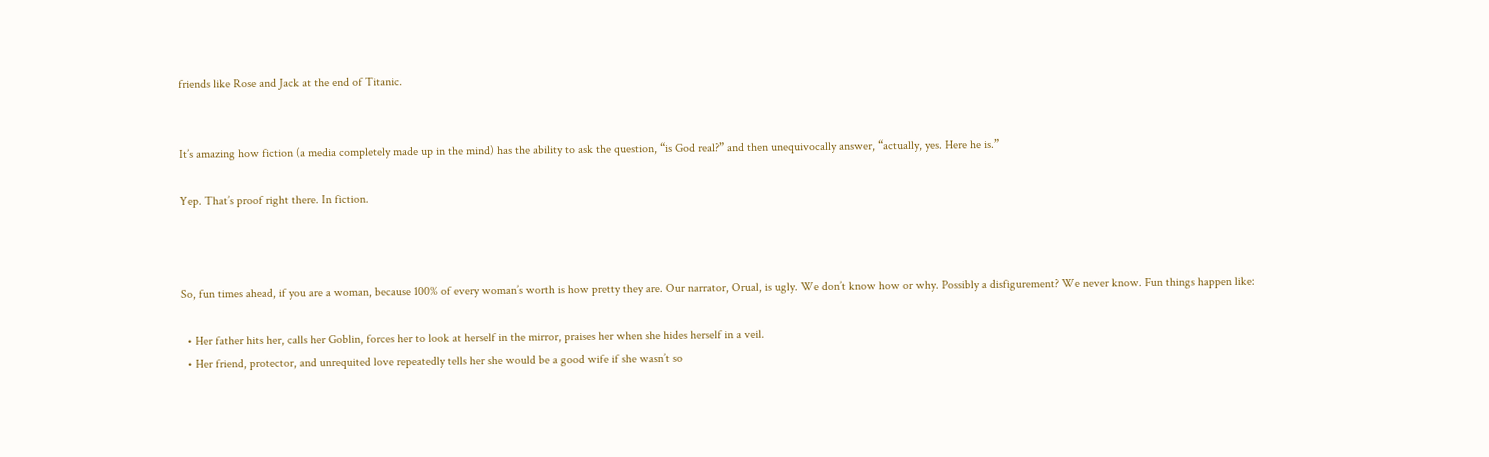friends like Rose and Jack at the end of Titanic.


It’s amazing how fiction (a media completely made up in the mind) has the ability to ask the question, “is God real?” and then unequivocally answer, “actually, yes. Here he is.”

Yep. That’s proof right there. In fiction.



So, fun times ahead, if you are a woman, because 100% of every woman’s worth is how pretty they are. Our narrator, Orual, is ugly. We don’t know how or why. Possibly a disfigurement? We never know. Fun things happen like:

  • Her father hits her, calls her Goblin, forces her to look at herself in the mirror, praises her when she hides herself in a veil.
  • Her friend, protector, and unrequited love repeatedly tells her she would be a good wife if she wasn’t so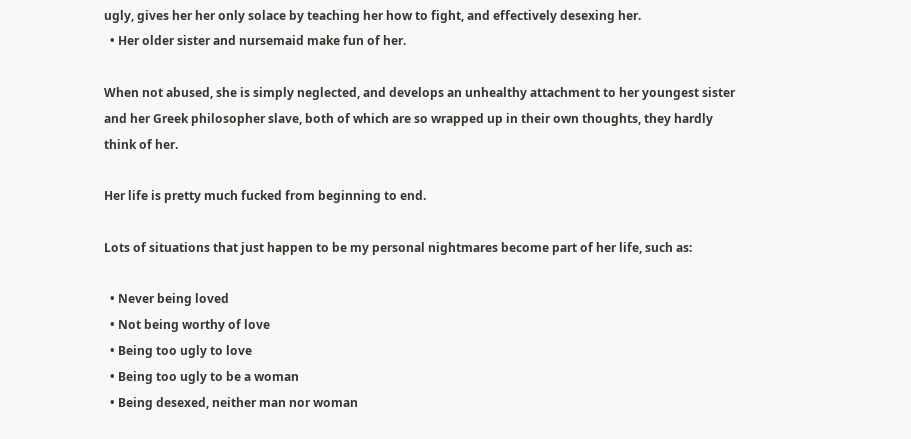ugly, gives her her only solace by teaching her how to fight, and effectively desexing her.
  • Her older sister and nursemaid make fun of her.

When not abused, she is simply neglected, and develops an unhealthy attachment to her youngest sister and her Greek philosopher slave, both of which are so wrapped up in their own thoughts, they hardly think of her.

Her life is pretty much fucked from beginning to end.

Lots of situations that just happen to be my personal nightmares become part of her life, such as:

  • Never being loved
  • Not being worthy of love
  • Being too ugly to love
  • Being too ugly to be a woman
  • Being desexed, neither man nor woman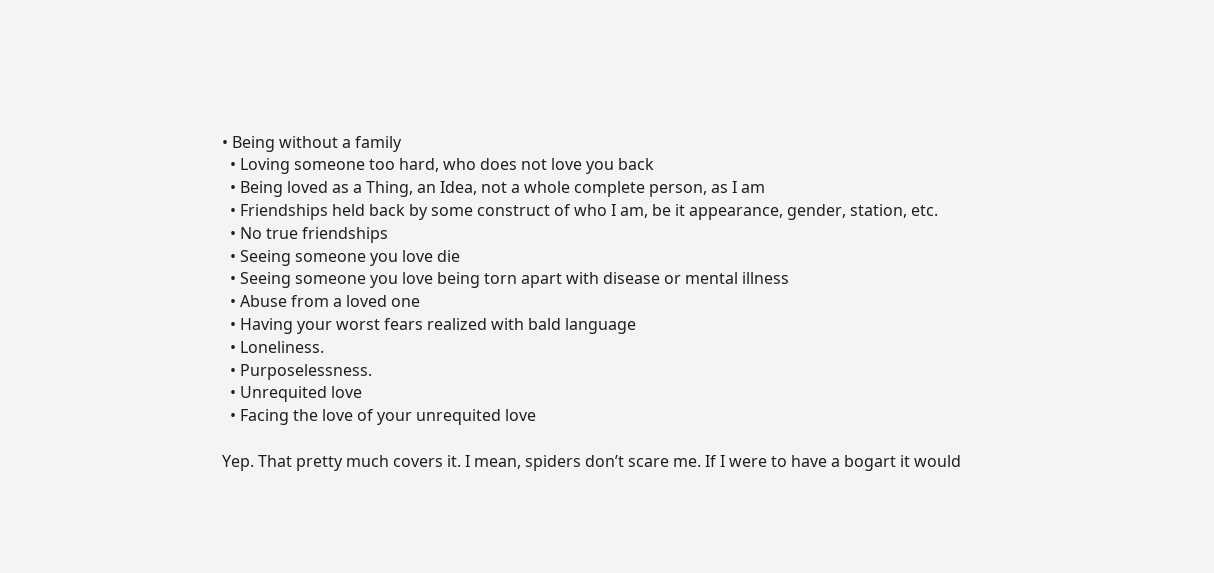• Being without a family
  • Loving someone too hard, who does not love you back
  • Being loved as a Thing, an Idea, not a whole complete person, as I am
  • Friendships held back by some construct of who I am, be it appearance, gender, station, etc.
  • No true friendships
  • Seeing someone you love die
  • Seeing someone you love being torn apart with disease or mental illness
  • Abuse from a loved one
  • Having your worst fears realized with bald language
  • Loneliness.
  • Purposelessness.
  • Unrequited love
  • Facing the love of your unrequited love

Yep. That pretty much covers it. I mean, spiders don’t scare me. If I were to have a bogart it would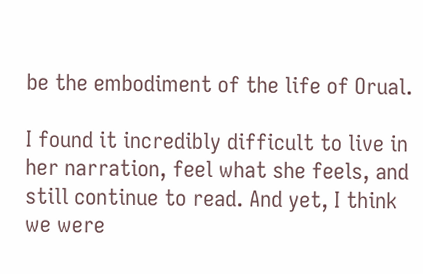be the embodiment of the life of Orual.

I found it incredibly difficult to live in her narration, feel what she feels, and still continue to read. And yet, I think we were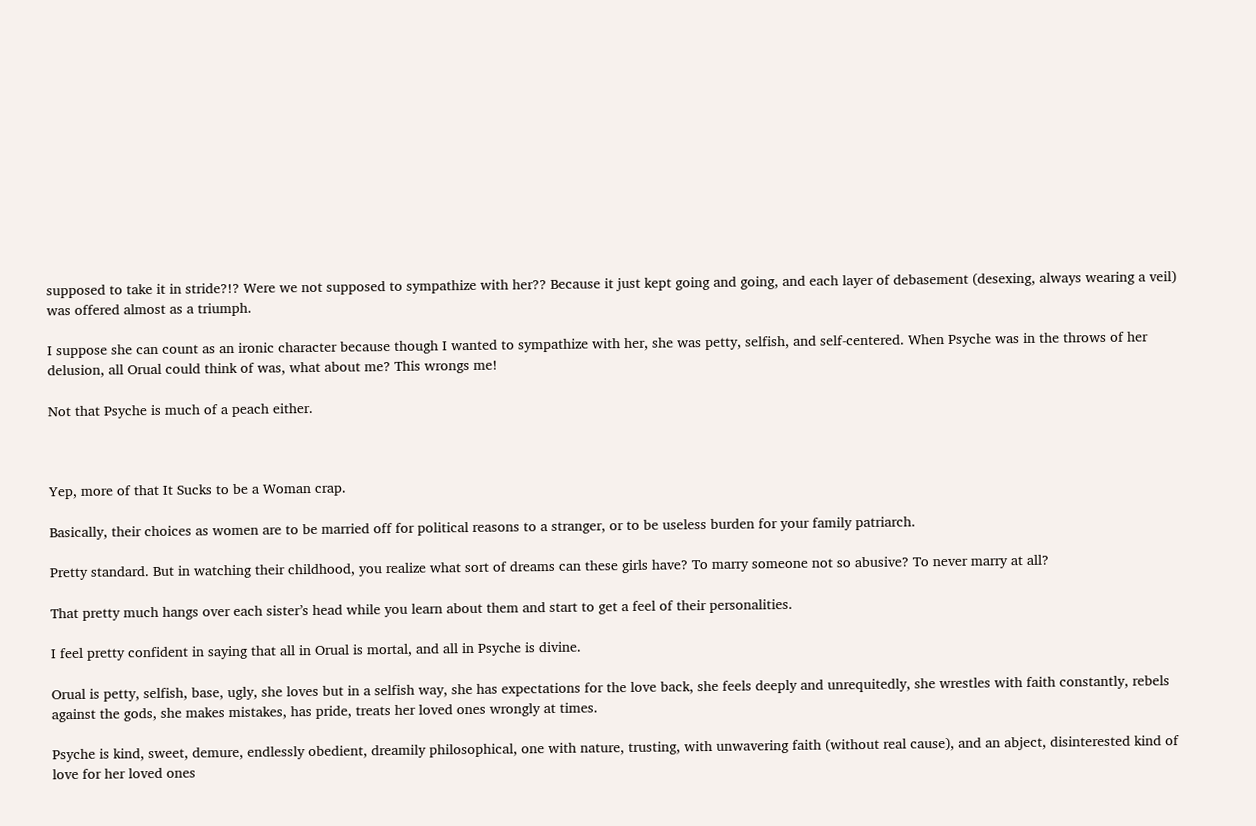supposed to take it in stride?!? Were we not supposed to sympathize with her?? Because it just kept going and going, and each layer of debasement (desexing, always wearing a veil) was offered almost as a triumph.

I suppose she can count as an ironic character because though I wanted to sympathize with her, she was petty, selfish, and self-centered. When Psyche was in the throws of her delusion, all Orual could think of was, what about me? This wrongs me!

Not that Psyche is much of a peach either.



Yep, more of that It Sucks to be a Woman crap.

Basically, their choices as women are to be married off for political reasons to a stranger, or to be useless burden for your family patriarch.

Pretty standard. But in watching their childhood, you realize what sort of dreams can these girls have? To marry someone not so abusive? To never marry at all?

That pretty much hangs over each sister’s head while you learn about them and start to get a feel of their personalities.

I feel pretty confident in saying that all in Orual is mortal, and all in Psyche is divine.

Orual is petty, selfish, base, ugly, she loves but in a selfish way, she has expectations for the love back, she feels deeply and unrequitedly, she wrestles with faith constantly, rebels against the gods, she makes mistakes, has pride, treats her loved ones wrongly at times.

Psyche is kind, sweet, demure, endlessly obedient, dreamily philosophical, one with nature, trusting, with unwavering faith (without real cause), and an abject, disinterested kind of love for her loved ones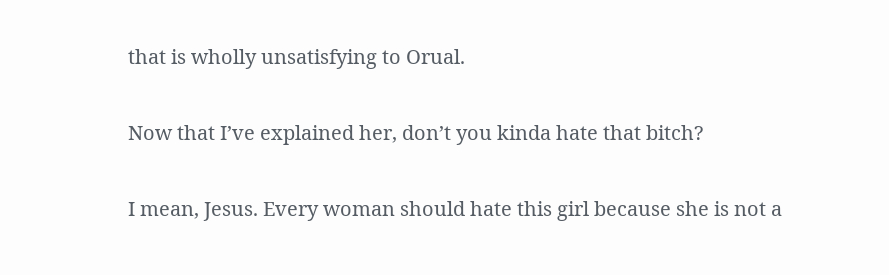that is wholly unsatisfying to Orual.

Now that I’ve explained her, don’t you kinda hate that bitch?

I mean, Jesus. Every woman should hate this girl because she is not a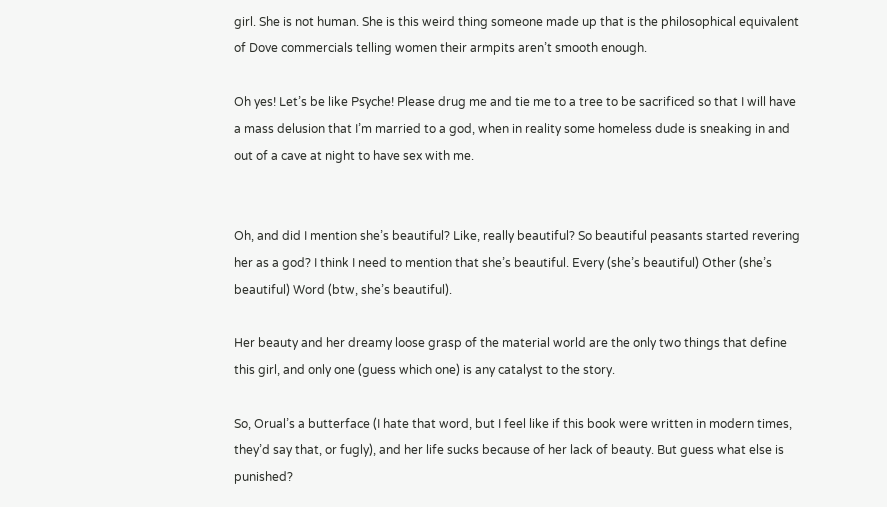girl. She is not human. She is this weird thing someone made up that is the philosophical equivalent of Dove commercials telling women their armpits aren’t smooth enough.

Oh yes! Let’s be like Psyche! Please drug me and tie me to a tree to be sacrificed so that I will have a mass delusion that I’m married to a god, when in reality some homeless dude is sneaking in and out of a cave at night to have sex with me.


Oh, and did I mention she’s beautiful? Like, really beautiful? So beautiful peasants started revering her as a god? I think I need to mention that she’s beautiful. Every (she’s beautiful) Other (she’s beautiful) Word (btw, she’s beautiful).

Her beauty and her dreamy loose grasp of the material world are the only two things that define this girl, and only one (guess which one) is any catalyst to the story.

So, Orual’s a butterface (I hate that word, but I feel like if this book were written in modern times, they’d say that, or fugly), and her life sucks because of her lack of beauty. But guess what else is punished?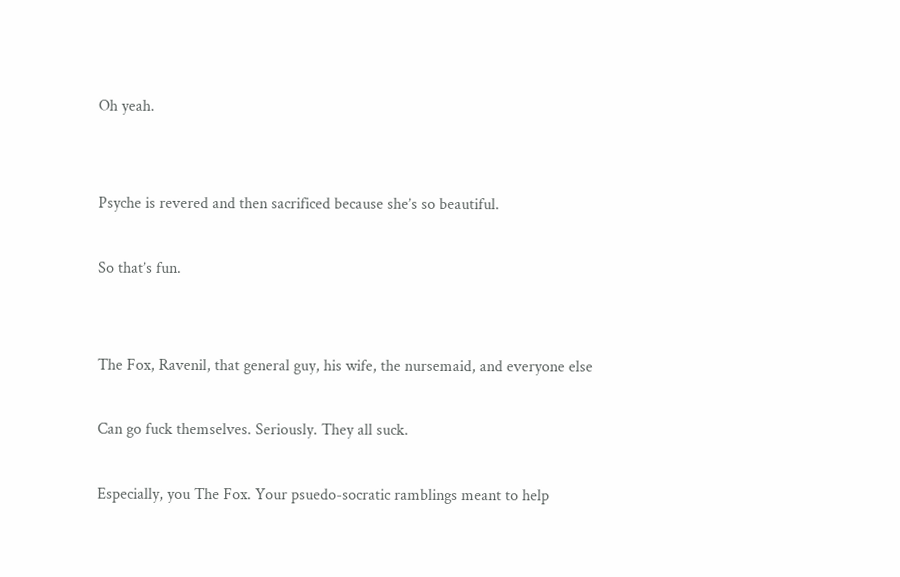Oh yeah.


Psyche is revered and then sacrificed because she’s so beautiful.

So that’s fun.


The Fox, Ravenil, that general guy, his wife, the nursemaid, and everyone else

Can go fuck themselves. Seriously. They all suck.

Especially, you The Fox. Your psuedo-socratic ramblings meant to help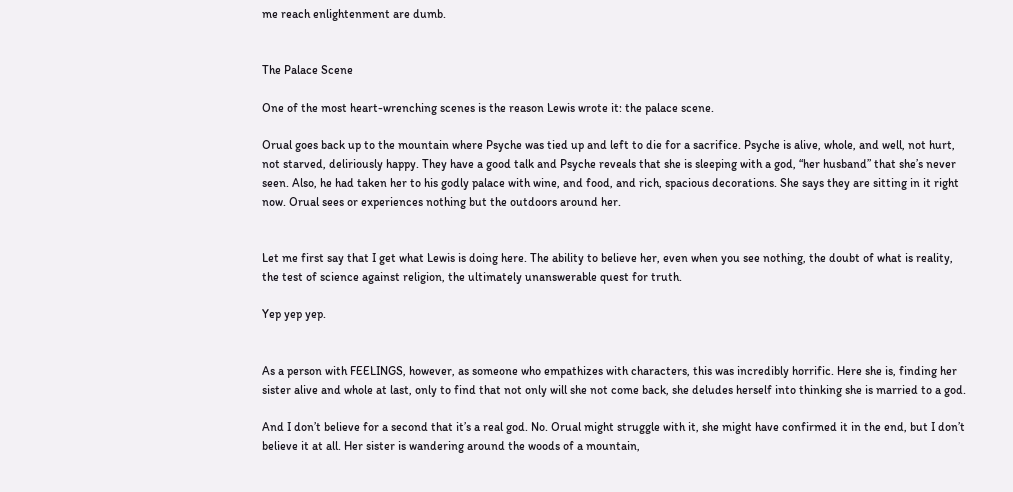me reach enlightenment are dumb.


The Palace Scene

One of the most heart-wrenching scenes is the reason Lewis wrote it: the palace scene.

Orual goes back up to the mountain where Psyche was tied up and left to die for a sacrifice. Psyche is alive, whole, and well, not hurt, not starved, deliriously happy. They have a good talk and Psyche reveals that she is sleeping with a god, “her husband” that she’s never seen. Also, he had taken her to his godly palace with wine, and food, and rich, spacious decorations. She says they are sitting in it right now. Orual sees or experiences nothing but the outdoors around her.


Let me first say that I get what Lewis is doing here. The ability to believe her, even when you see nothing, the doubt of what is reality, the test of science against religion, the ultimately unanswerable quest for truth.

Yep yep yep.


As a person with FEELINGS, however, as someone who empathizes with characters, this was incredibly horrific. Here she is, finding her sister alive and whole at last, only to find that not only will she not come back, she deludes herself into thinking she is married to a god.

And I don’t believe for a second that it’s a real god. No. Orual might struggle with it, she might have confirmed it in the end, but I don’t believe it at all. Her sister is wandering around the woods of a mountain,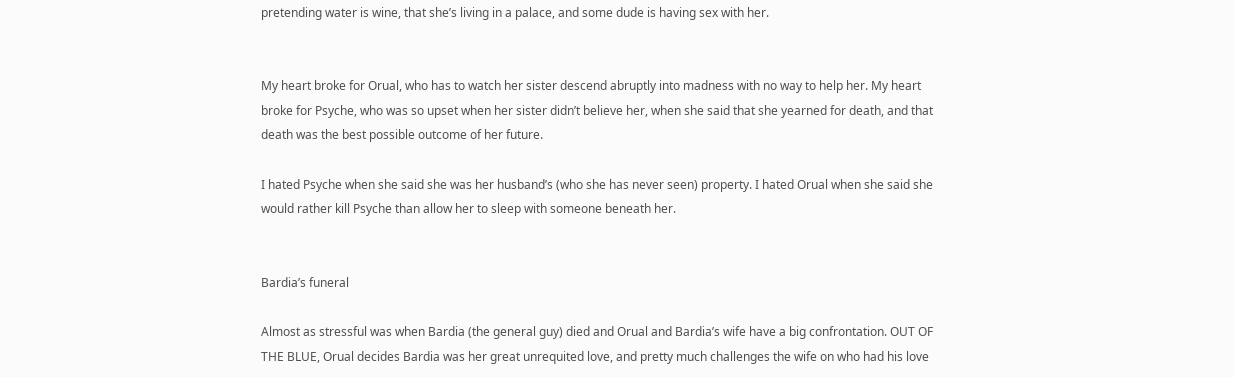pretending water is wine, that she’s living in a palace, and some dude is having sex with her.


My heart broke for Orual, who has to watch her sister descend abruptly into madness with no way to help her. My heart broke for Psyche, who was so upset when her sister didn’t believe her, when she said that she yearned for death, and that death was the best possible outcome of her future.

I hated Psyche when she said she was her husband’s (who she has never seen) property. I hated Orual when she said she would rather kill Psyche than allow her to sleep with someone beneath her.


Bardia’s funeral

Almost as stressful was when Bardia (the general guy) died and Orual and Bardia’s wife have a big confrontation. OUT OF THE BLUE, Orual decides Bardia was her great unrequited love, and pretty much challenges the wife on who had his love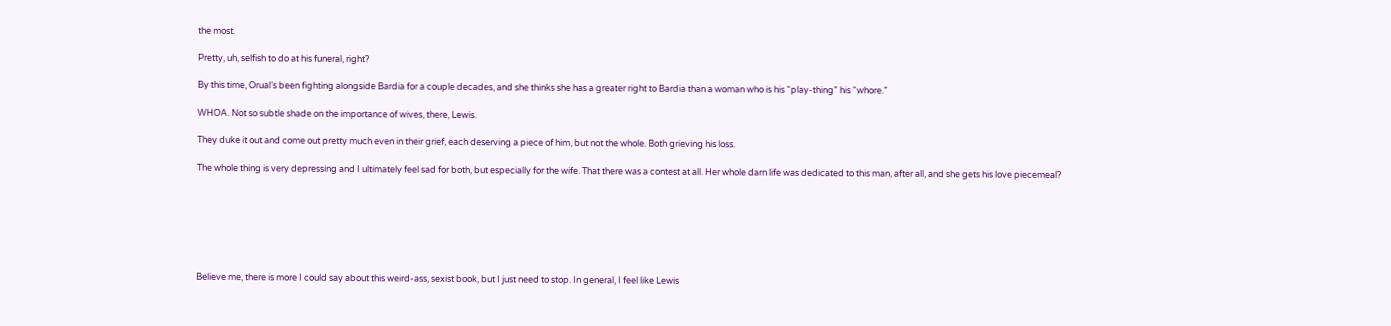the most.

Pretty, uh, selfish to do at his funeral, right?

By this time, Orual’s been fighting alongside Bardia for a couple decades, and she thinks she has a greater right to Bardia than a woman who is his “play-thing” his “whore.”

WHOA. Not so subtle shade on the importance of wives, there, Lewis.

They duke it out and come out pretty much even in their grief, each deserving a piece of him, but not the whole. Both grieving his loss.

The whole thing is very depressing and I ultimately feel sad for both, but especially for the wife. That there was a contest at all. Her whole darn life was dedicated to this man, after all, and she gets his love piecemeal?







Believe me, there is more I could say about this weird-ass, sexist book, but I just need to stop. In general, I feel like Lewis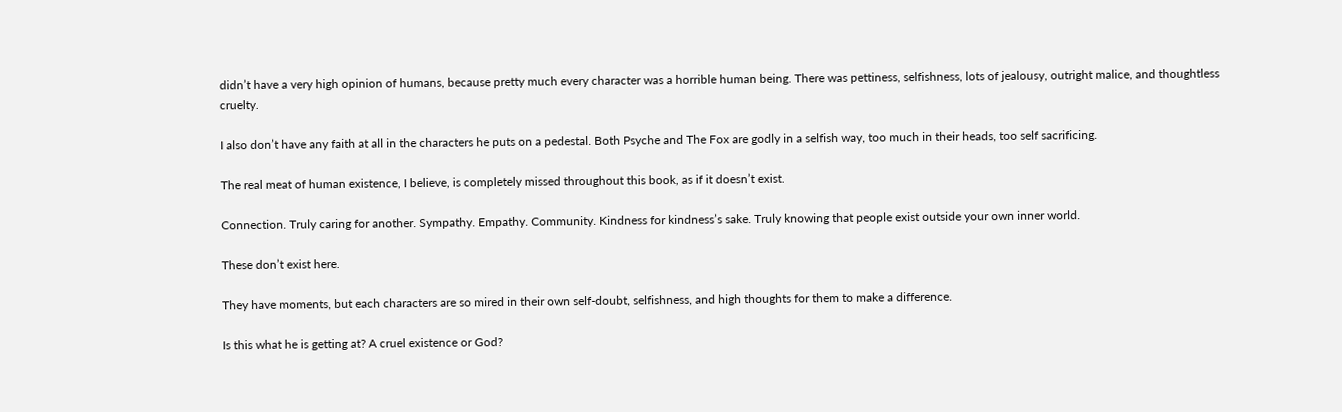didn’t have a very high opinion of humans, because pretty much every character was a horrible human being. There was pettiness, selfishness, lots of jealousy, outright malice, and thoughtless cruelty.

I also don’t have any faith at all in the characters he puts on a pedestal. Both Psyche and The Fox are godly in a selfish way, too much in their heads, too self sacrificing.

The real meat of human existence, I believe, is completely missed throughout this book, as if it doesn’t exist.

Connection. Truly caring for another. Sympathy. Empathy. Community. Kindness for kindness’s sake. Truly knowing that people exist outside your own inner world.

These don’t exist here.

They have moments, but each characters are so mired in their own self-doubt, selfishness, and high thoughts for them to make a difference.

Is this what he is getting at? A cruel existence or God?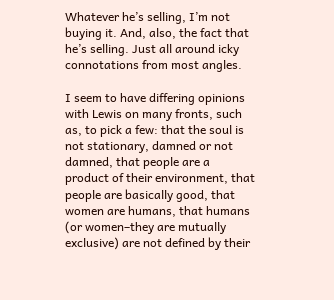Whatever he’s selling, I’m not buying it. And, also, the fact that he’s selling. Just all around icky connotations from most angles.

I seem to have differing opinions with Lewis on many fronts, such as, to pick a few: that the soul is not stationary, damned or not damned, that people are a product of their environment, that people are basically good, that women are humans, that humans (or women–they are mutually exclusive) are not defined by their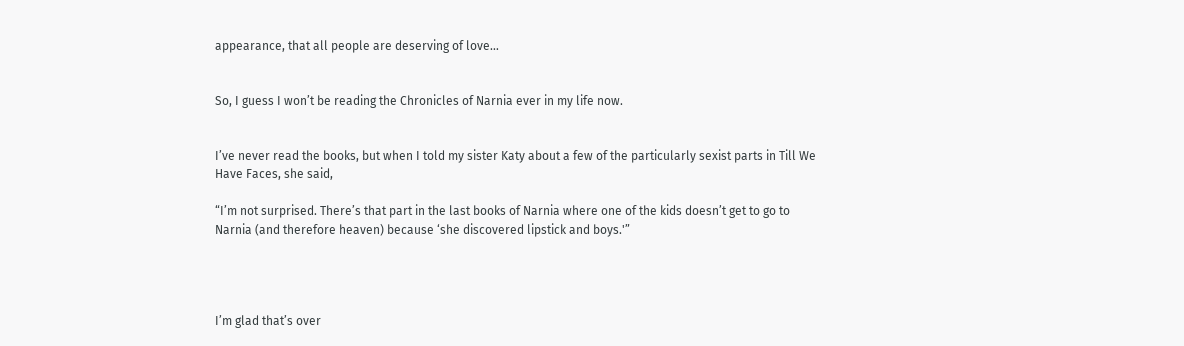appearance, that all people are deserving of love…


So, I guess I won’t be reading the Chronicles of Narnia ever in my life now.


I’ve never read the books, but when I told my sister Katy about a few of the particularly sexist parts in Till We Have Faces, she said,

“I’m not surprised. There’s that part in the last books of Narnia where one of the kids doesn’t get to go to Narnia (and therefore heaven) because ‘she discovered lipstick and boys.'”




I’m glad that’s over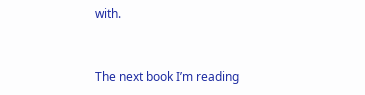with.


The next book I’m reading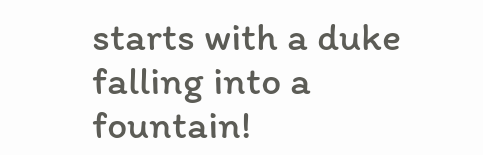starts with a duke falling into a fountain!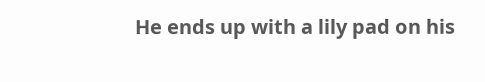He ends up with a lily pad on his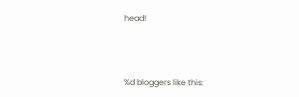head!



%d bloggers like this: